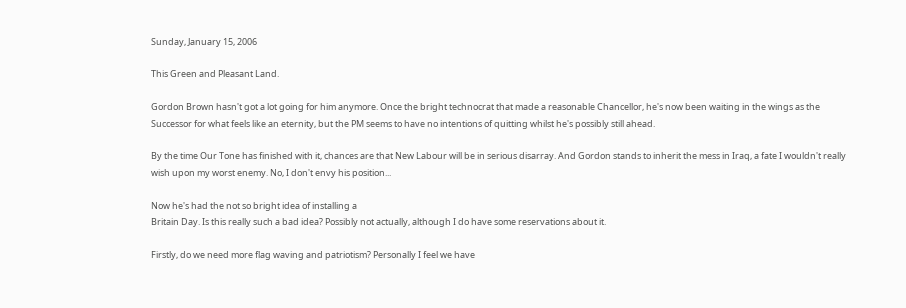Sunday, January 15, 2006

This Green and Pleasant Land.

Gordon Brown hasn't got a lot going for him anymore. Once the bright technocrat that made a reasonable Chancellor, he's now been waiting in the wings as the Successor for what feels like an eternity, but the PM seems to have no intentions of quitting whilst he's possibly still ahead.

By the time Our Tone has finished with it, chances are that New Labour will be in serious disarray. And Gordon stands to inherit the mess in Iraq, a fate I wouldn't really wish upon my worst enemy. No, I don't envy his position...

Now he's had the not so bright idea of installing a
Britain Day. Is this really such a bad idea? Possibly not actually, although I do have some reservations about it.

Firstly, do we need more flag waving and patriotism? Personally I feel we have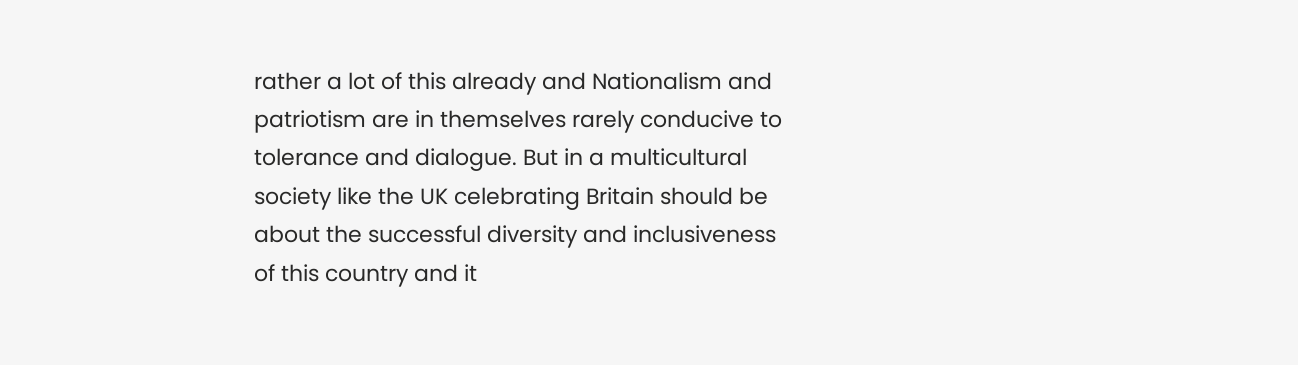rather a lot of this already and Nationalism and patriotism are in themselves rarely conducive to tolerance and dialogue. But in a multicultural society like the UK celebrating Britain should be about the successful diversity and inclusiveness of this country and it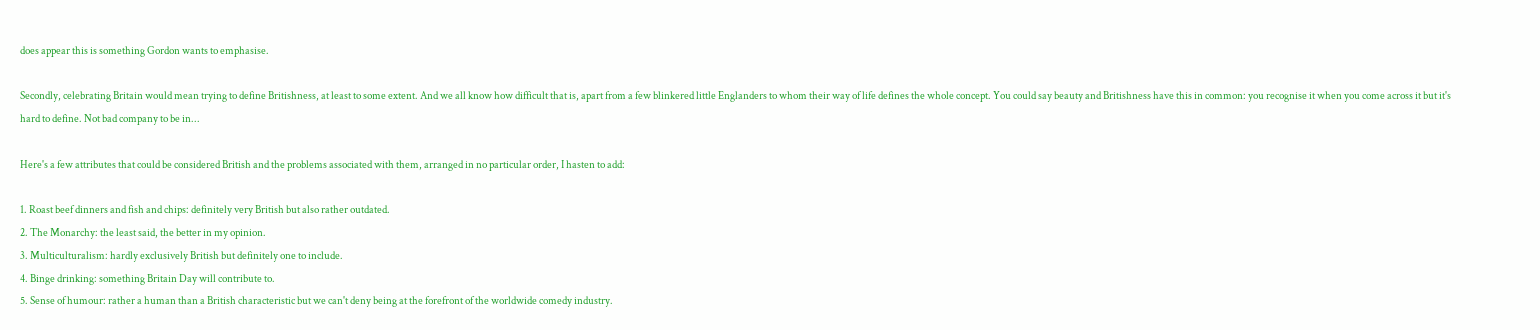does appear this is something Gordon wants to emphasise.

Secondly, celebrating Britain would mean trying to define Britishness, at least to some extent. And we all know how difficult that is, apart from a few blinkered little Englanders to whom their way of life defines the whole concept. You could say beauty and Britishness have this in common: you recognise it when you come across it but it's hard to define. Not bad company to be in...

Here's a few attributes that could be considered British and the problems associated with them, arranged in no particular order, I hasten to add:

1. Roast beef dinners and fish and chips: definitely very British but also rather outdated.
2. The Monarchy: the least said, the better in my opinion.
3. Multiculturalism: hardly exclusively British but definitely one to include.
4. Binge drinking: something Britain Day will contribute to.
5. Sense of humour: rather a human than a British characteristic but we can't deny being at the forefront of the worldwide comedy industry.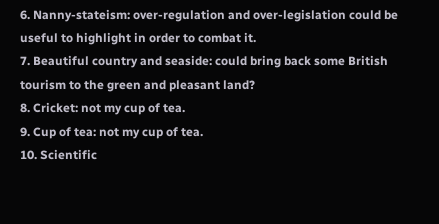6. Nanny-stateism: over-regulation and over-legislation could be useful to highlight in order to combat it.
7. Beautiful country and seaside: could bring back some British tourism to the green and pleasant land?
8. Cricket: not my cup of tea.
9. Cup of tea: not my cup of tea.
10. Scientific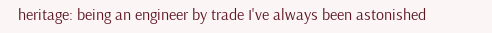heritage: being an engineer by trade I've always been astonished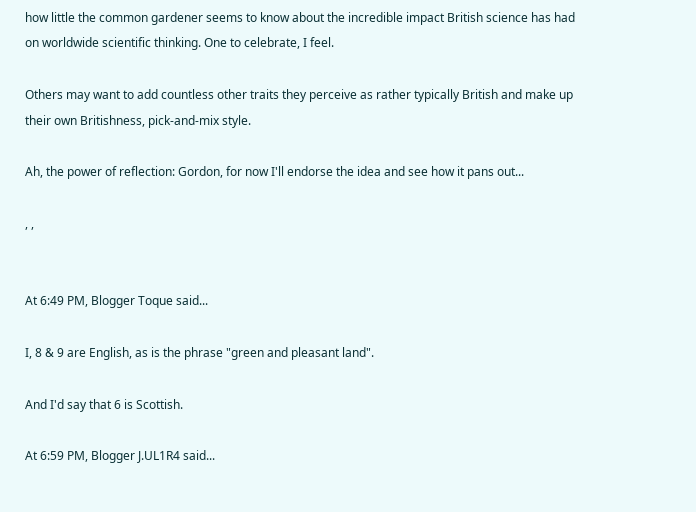how little the common gardener seems to know about the incredible impact British science has had on worldwide scientific thinking. One to celebrate, I feel.

Others may want to add countless other traits they perceive as rather typically British and make up their own Britishness, pick-and-mix style.

Ah, the power of reflection: Gordon, for now I'll endorse the idea and see how it pans out...

, ,


At 6:49 PM, Blogger Toque said...

I, 8 & 9 are English, as is the phrase "green and pleasant land".

And I'd say that 6 is Scottish.

At 6:59 PM, Blogger J.UL1R4 said...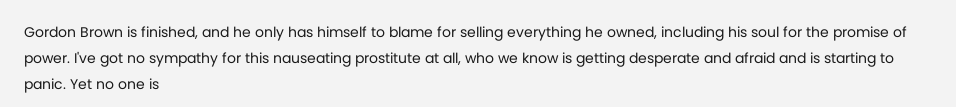Gordon Brown is finished, and he only has himself to blame for selling everything he owned, including his soul for the promise of power. I've got no sympathy for this nauseating prostitute at all, who we know is getting desperate and afraid and is starting to panic. Yet no one is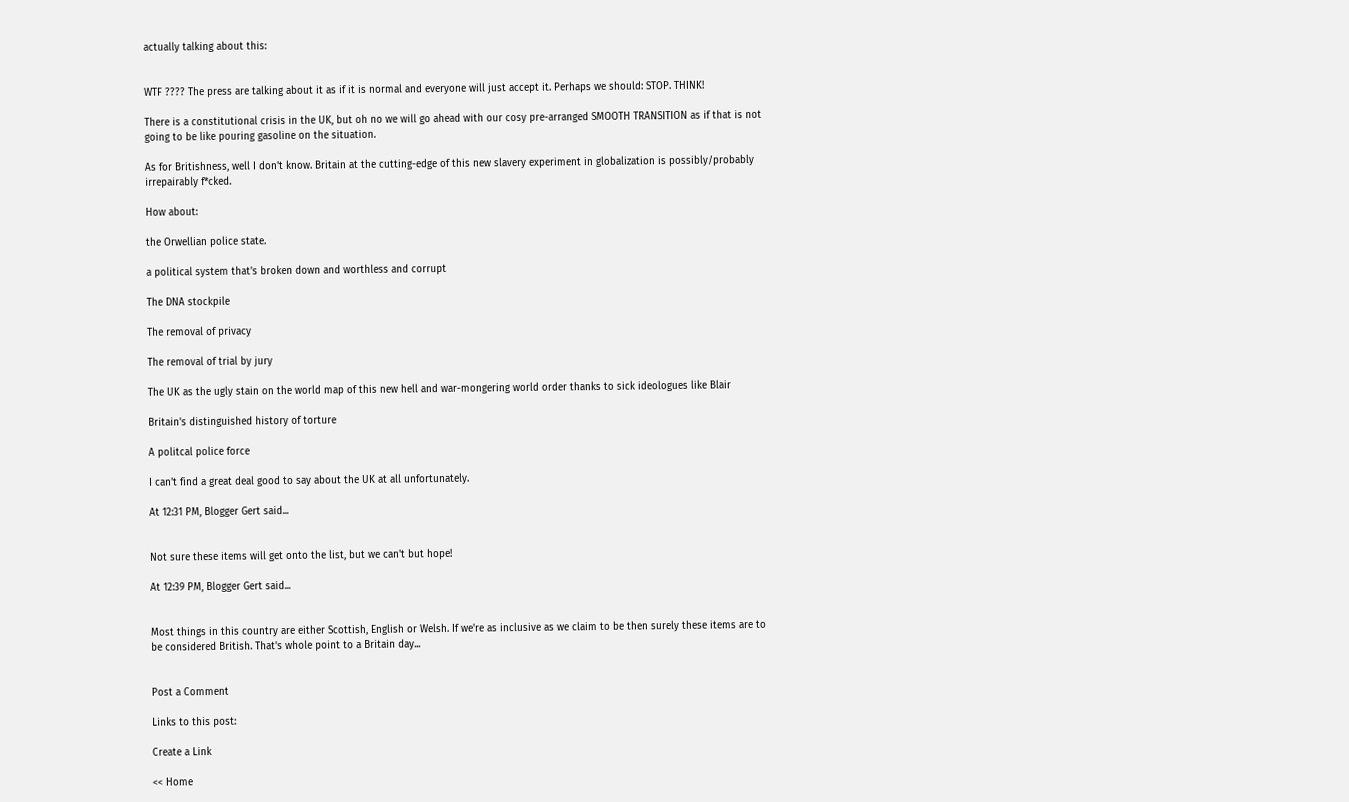actually talking about this:


WTF ???? The press are talking about it as if it is normal and everyone will just accept it. Perhaps we should: STOP. THINK!

There is a constitutional crisis in the UK, but oh no we will go ahead with our cosy pre-arranged SMOOTH TRANSITION as if that is not going to be like pouring gasoline on the situation.

As for Britishness, well I don't know. Britain at the cutting-edge of this new slavery experiment in globalization is possibly/probably irrepairably f*cked.

How about:

the Orwellian police state.

a political system that's broken down and worthless and corrupt

The DNA stockpile

The removal of privacy

The removal of trial by jury

The UK as the ugly stain on the world map of this new hell and war-mongering world order thanks to sick ideologues like Blair

Britain's distinguished history of torture

A politcal police force

I can't find a great deal good to say about the UK at all unfortunately.

At 12:31 PM, Blogger Gert said...


Not sure these items will get onto the list, but we can't but hope!

At 12:39 PM, Blogger Gert said...


Most things in this country are either Scottish, English or Welsh. If we're as inclusive as we claim to be then surely these items are to be considered British. That's whole point to a Britain day...


Post a Comment

Links to this post:

Create a Link

<< Home